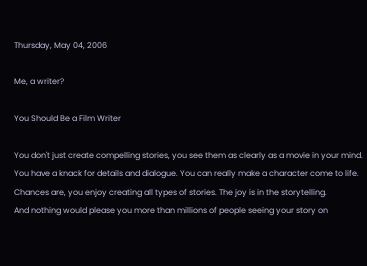Thursday, May 04, 2006

Me, a writer?

You Should Be a Film Writer

You don't just create compelling stories, you see them as clearly as a movie in your mind.
You have a knack for details and dialogue. You can really make a character come to life.
Chances are, you enjoy creating all types of stories. The joy is in the storytelling.
And nothing would please you more than millions of people seeing your story on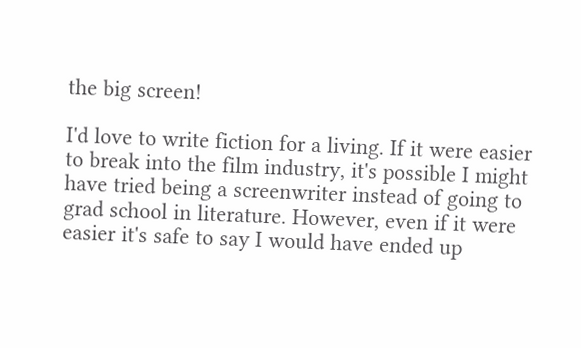the big screen!

I'd love to write fiction for a living. If it were easier to break into the film industry, it's possible I might have tried being a screenwriter instead of going to grad school in literature. However, even if it were easier it's safe to say I would have ended up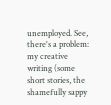unemployed. See, there's a problem: my creative writing (some short stories, the shamefully sappy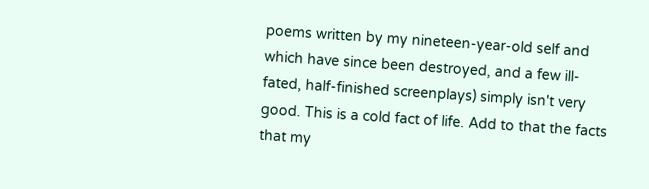poems written by my nineteen-year-old self and which have since been destroyed, and a few ill-fated, half-finished screenplays) simply isn't very good. This is a cold fact of life. Add to that the facts that my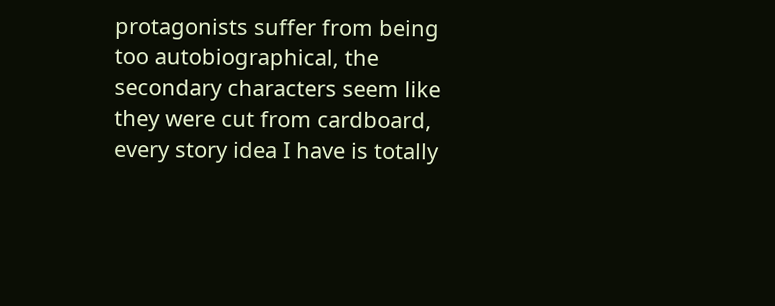protagonists suffer from being too autobiographical, the secondary characters seem like they were cut from cardboard, every story idea I have is totally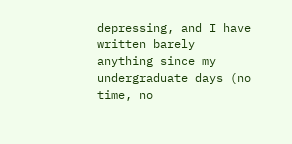depressing, and I have written barely anything since my undergraduate days (no time, no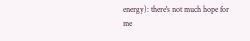energy): there's not much hope for me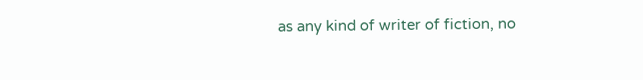as any kind of writer of fiction, no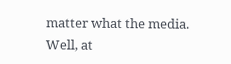matter what the media. Well, at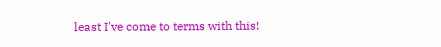least I've come to terms with this!